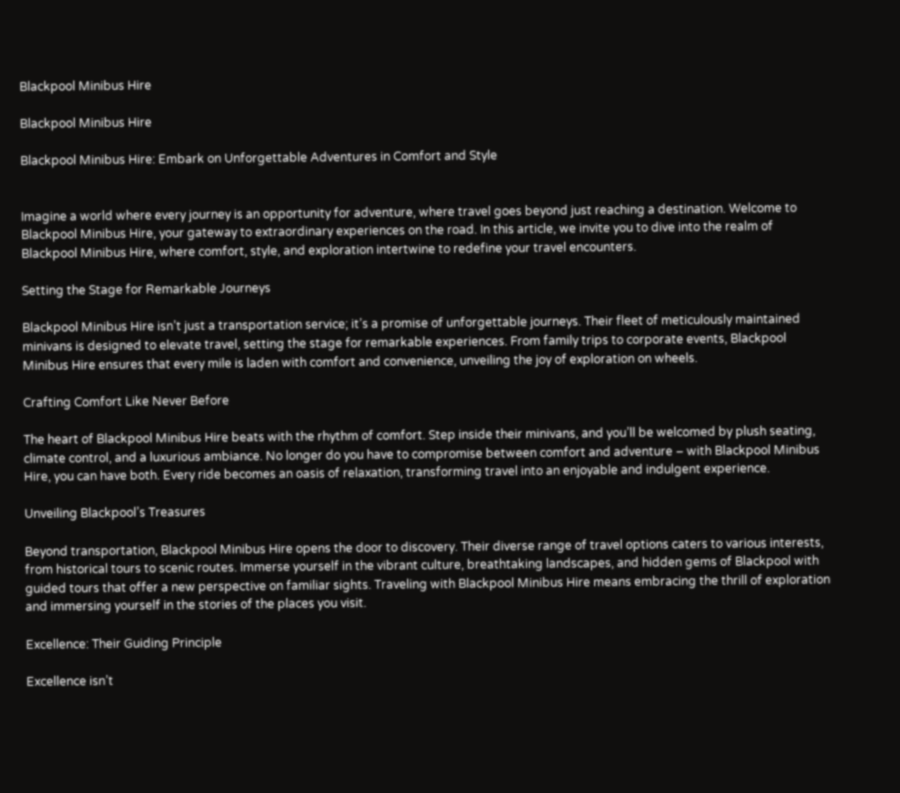Blackpool Minibus Hire

Blackpool Minibus Hire

Blackpool Minibus Hire: Embark on Unforgettable Adventures in Comfort and Style


Imagine a world where every journey is an opportunity for adventure, where travel goes beyond just reaching a destination. Welcome to Blackpool Minibus Hire, your gateway to extraordinary experiences on the road. In this article, we invite you to dive into the realm of Blackpool Minibus Hire, where comfort, style, and exploration intertwine to redefine your travel encounters.

Setting the Stage for Remarkable Journeys

Blackpool Minibus Hire isn’t just a transportation service; it’s a promise of unforgettable journeys. Their fleet of meticulously maintained minivans is designed to elevate travel, setting the stage for remarkable experiences. From family trips to corporate events, Blackpool Minibus Hire ensures that every mile is laden with comfort and convenience, unveiling the joy of exploration on wheels.

Crafting Comfort Like Never Before

The heart of Blackpool Minibus Hire beats with the rhythm of comfort. Step inside their minivans, and you’ll be welcomed by plush seating, climate control, and a luxurious ambiance. No longer do you have to compromise between comfort and adventure – with Blackpool Minibus Hire, you can have both. Every ride becomes an oasis of relaxation, transforming travel into an enjoyable and indulgent experience.

Unveiling Blackpool’s Treasures

Beyond transportation, Blackpool Minibus Hire opens the door to discovery. Their diverse range of travel options caters to various interests, from historical tours to scenic routes. Immerse yourself in the vibrant culture, breathtaking landscapes, and hidden gems of Blackpool with guided tours that offer a new perspective on familiar sights. Traveling with Blackpool Minibus Hire means embracing the thrill of exploration and immersing yourself in the stories of the places you visit.

Excellence: Their Guiding Principle

Excellence isn’t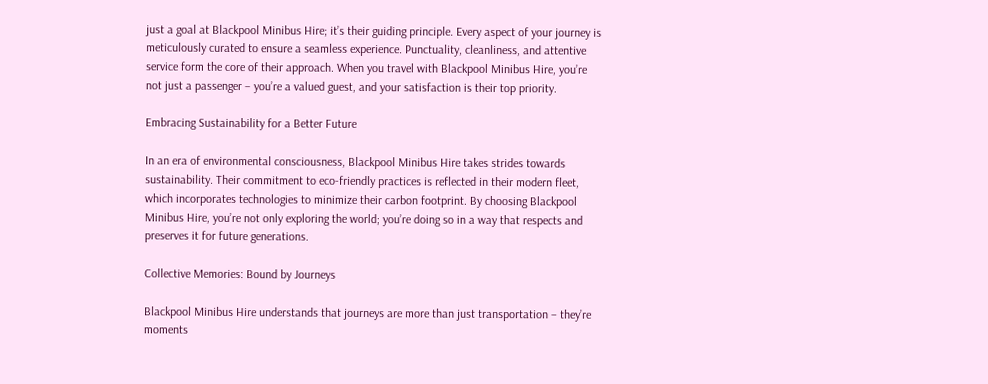just a goal at Blackpool Minibus Hire; it’s their guiding principle. Every aspect of your journey is meticulously curated to ensure a seamless experience. Punctuality, cleanliness, and attentive service form the core of their approach. When you travel with Blackpool Minibus Hire, you’re not just a passenger – you’re a valued guest, and your satisfaction is their top priority.

Embracing Sustainability for a Better Future

In an era of environmental consciousness, Blackpool Minibus Hire takes strides towards sustainability. Their commitment to eco-friendly practices is reflected in their modern fleet, which incorporates technologies to minimize their carbon footprint. By choosing Blackpool Minibus Hire, you’re not only exploring the world; you’re doing so in a way that respects and preserves it for future generations.

Collective Memories: Bound by Journeys

Blackpool Minibus Hire understands that journeys are more than just transportation – they’re moments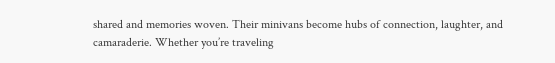shared and memories woven. Their minivans become hubs of connection, laughter, and camaraderie. Whether you’re traveling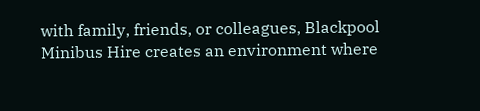with family, friends, or colleagues, Blackpool Minibus Hire creates an environment where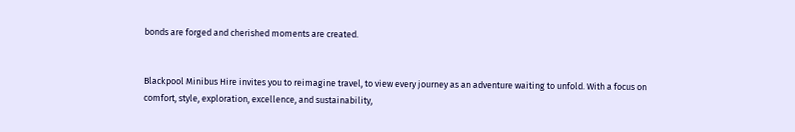bonds are forged and cherished moments are created.


Blackpool Minibus Hire invites you to reimagine travel, to view every journey as an adventure waiting to unfold. With a focus on comfort, style, exploration, excellence, and sustainability,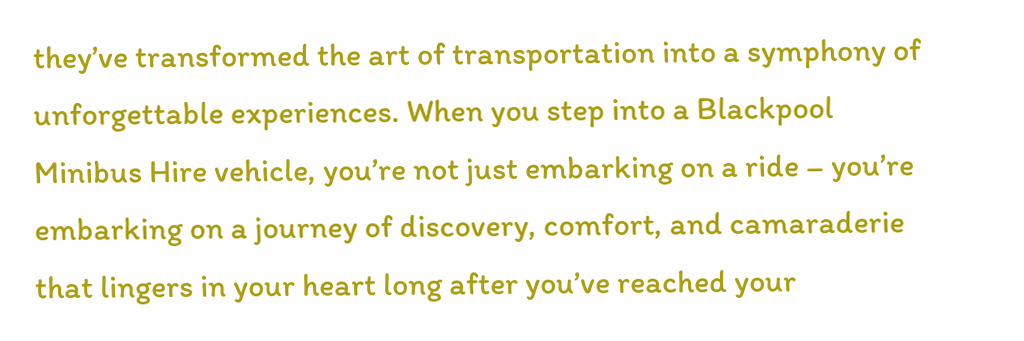they’ve transformed the art of transportation into a symphony of unforgettable experiences. When you step into a Blackpool Minibus Hire vehicle, you’re not just embarking on a ride – you’re embarking on a journey of discovery, comfort, and camaraderie that lingers in your heart long after you’ve reached your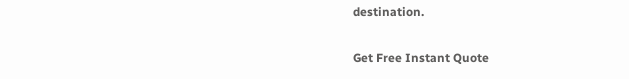destination.

Get Free Instant Quote